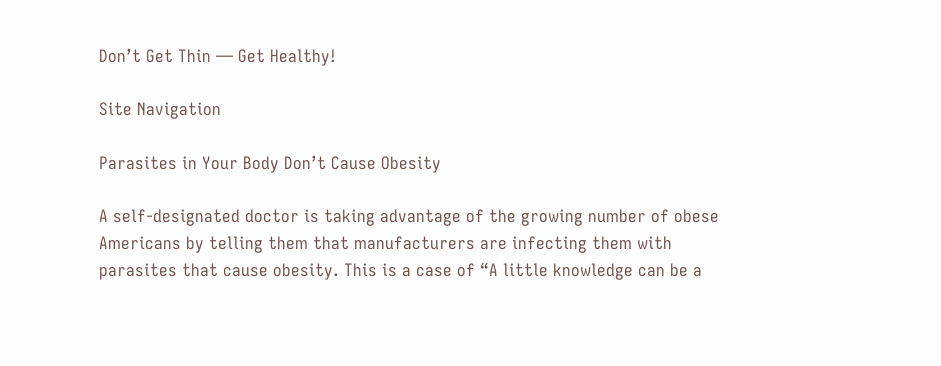Don’t Get Thin — Get Healthy!

Site Navigation

Parasites in Your Body Don’t Cause Obesity

A self-designated doctor is taking advantage of the growing number of obese Americans by telling them that manufacturers are infecting them with parasites that cause obesity. This is a case of “A little knowledge can be a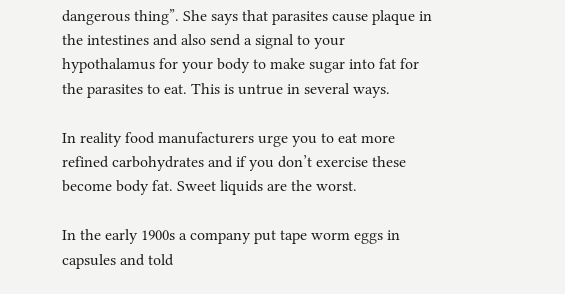dangerous thing”. She says that parasites cause plaque in the intestines and also send a signal to your hypothalamus for your body to make sugar into fat for the parasites to eat. This is untrue in several ways.

In reality food manufacturers urge you to eat more refined carbohydrates and if you don’t exercise these become body fat. Sweet liquids are the worst.

In the early 1900s a company put tape worm eggs in capsules and told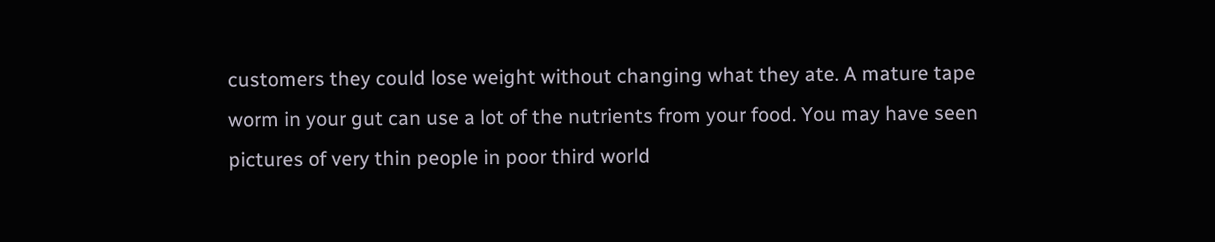customers they could lose weight without changing what they ate. A mature tape worm in your gut can use a lot of the nutrients from your food. You may have seen pictures of very thin people in poor third world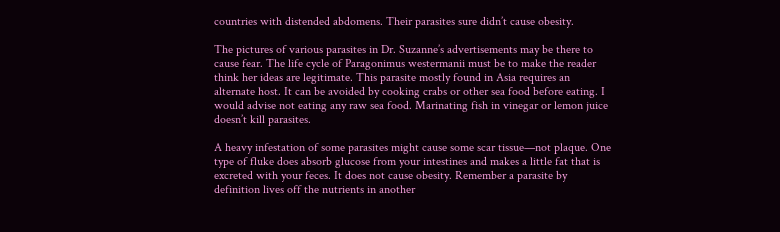countries with distended abdomens. Their parasites sure didn’t cause obesity.

The pictures of various parasites in Dr. Suzanne’s advertisements may be there to cause fear. The life cycle of Paragonimus westermanii must be to make the reader think her ideas are legitimate. This parasite mostly found in Asia requires an alternate host. It can be avoided by cooking crabs or other sea food before eating. I would advise not eating any raw sea food. Marinating fish in vinegar or lemon juice doesn’t kill parasites.

A heavy infestation of some parasites might cause some scar tissue—not plaque. One type of fluke does absorb glucose from your intestines and makes a little fat that is excreted with your feces. It does not cause obesity. Remember a parasite by definition lives off the nutrients in another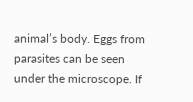animal’s body. Eggs from parasites can be seen under the microscope. If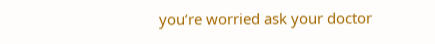you’re worried ask your doctor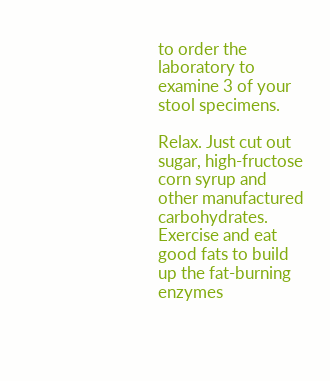to order the laboratory to examine 3 of your stool specimens.

Relax. Just cut out sugar, high-fructose corn syrup and other manufactured carbohydrates. Exercise and eat good fats to build up the fat-burning enzymes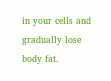in your cells and gradually lose body fat.